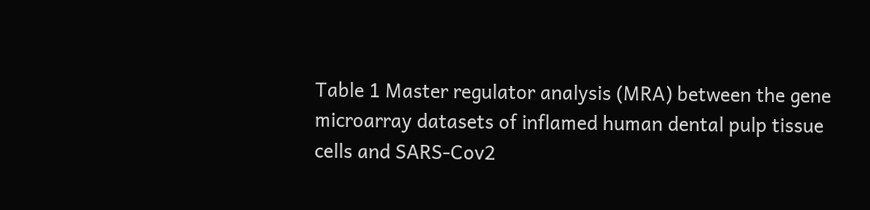Table 1 Master regulator analysis (MRA) between the gene microarray datasets of inflamed human dental pulp tissue cells and SARS-Cov2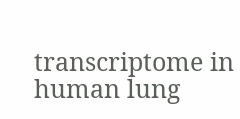transcriptome in human lung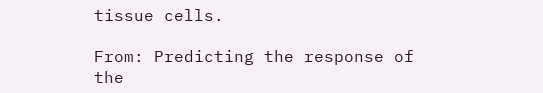tissue cells.

From: Predicting the response of the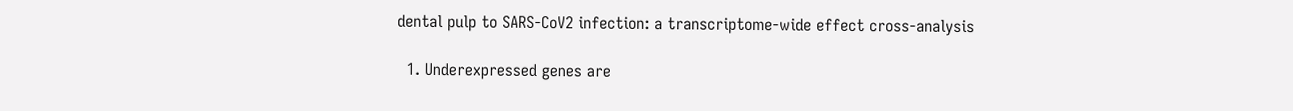dental pulp to SARS-CoV2 infection: a transcriptome-wide effect cross-analysis

  1. Underexpressed genes are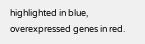highlighted in blue, overexpressed genes in red.